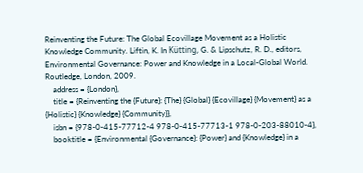Reinventing the Future: The Global Ecovillage Movement as a Holistic Knowledge Community. Liftin, K. In Kütting, G. & Lipschutz, R. D., editors, Environmental Governance: Power and Knowledge in a Local-Global World. Routledge, London, 2009.
    address = {London},
    title = {Reinventing the {Future}: {The} {Global} {Ecovillage} {Movement} as a {Holistic} {Knowledge} {Community}},
    isbn = {978-0-415-77712-4 978-0-415-77713-1 978-0-203-88010-4},
    booktitle = {Environmental {Governance}: {Power} and {Knowledge} in a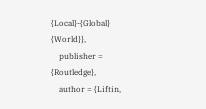{Local}-{Global} {World}},
    publisher = {Routledge},
    author = {Liftin,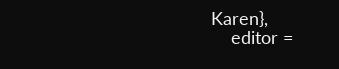Karen},
    editor =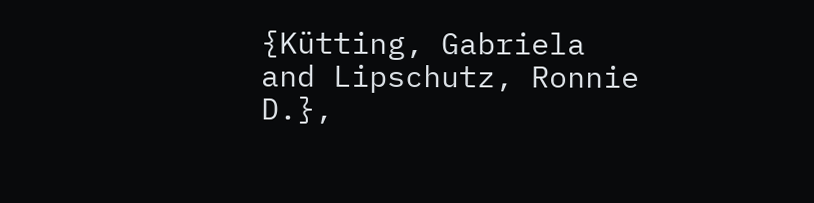{Kütting, Gabriela and Lipschutz, Ronnie D.},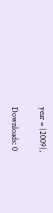year = {2009},

Downloads: 0